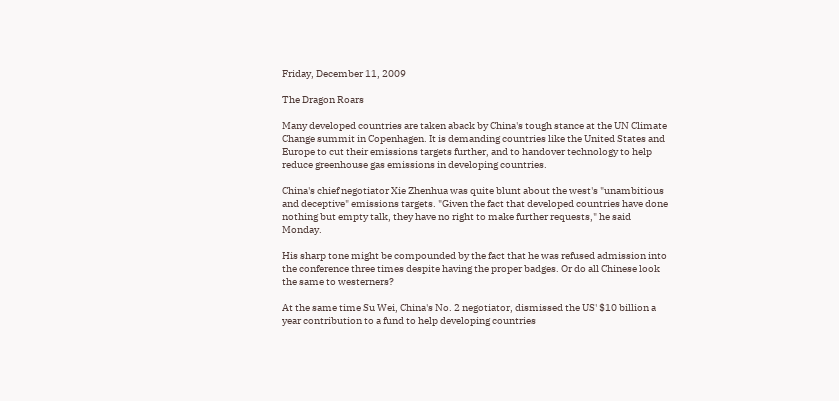Friday, December 11, 2009

The Dragon Roars

Many developed countries are taken aback by China's tough stance at the UN Climate Change summit in Copenhagen. It is demanding countries like the United States and Europe to cut their emissions targets further, and to handover technology to help reduce greenhouse gas emissions in developing countries.

China's chief negotiator Xie Zhenhua was quite blunt about the west's "unambitious and deceptive" emissions targets. "Given the fact that developed countries have done nothing but empty talk, they have no right to make further requests," he said Monday.

His sharp tone might be compounded by the fact that he was refused admission into the conference three times despite having the proper badges. Or do all Chinese look the same to westerners?

At the same time Su Wei, China's No. 2 negotiator, dismissed the US' $10 billion a year contribution to a fund to help developing countries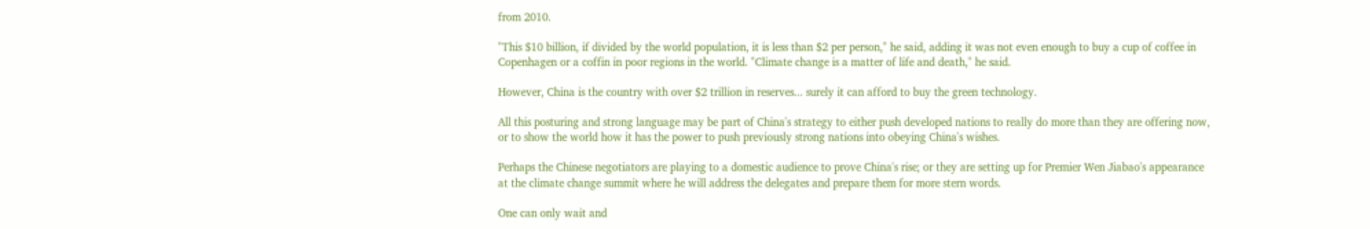from 2010.

"This $10 billion, if divided by the world population, it is less than $2 per person," he said, adding it was not even enough to buy a cup of coffee in Copenhagen or a coffin in poor regions in the world. "Climate change is a matter of life and death," he said.

However, China is the country with over $2 trillion in reserves... surely it can afford to buy the green technology.

All this posturing and strong language may be part of China's strategy to either push developed nations to really do more than they are offering now, or to show the world how it has the power to push previously strong nations into obeying China's wishes.

Perhaps the Chinese negotiators are playing to a domestic audience to prove China's rise; or they are setting up for Premier Wen Jiabao's appearance at the climate change summit where he will address the delegates and prepare them for more stern words.

One can only wait and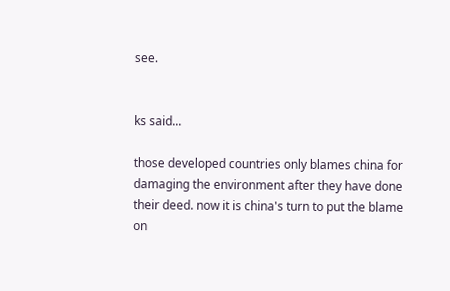see.


ks said...

those developed countries only blames china for damaging the environment after they have done their deed. now it is china's turn to put the blame on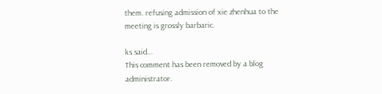them. refusing admission of xie zhenhua to the meeting is grossly barbaric.

ks said...
This comment has been removed by a blog administrator.